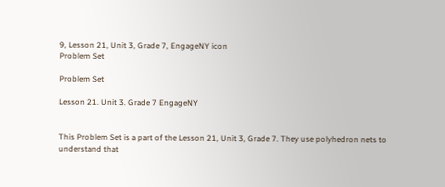9, Lesson 21, Unit 3, Grade 7, EngageNY icon
Problem Set

Problem Set

Lesson 21. Unit 3. Grade 7 EngageNY


This Problem Set is a part of the Lesson 21, Unit 3, Grade 7. They use polyhedron nets to understand that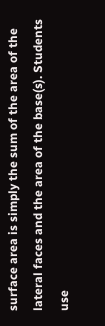surface area is simply the sum of the area of the lateral faces and the area of the base(s). Students use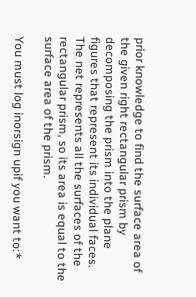prior knowledge to find the surface area of the given right rectangular prism by decomposing the prism into the plane figures that represent its individual faces. The net represents all the surfaces of the rectangular prism, so its area is equal to the surface area of the prism.

You must log inorsign upif you want to:*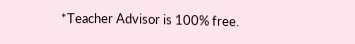*Teacher Advisor is 100% free.